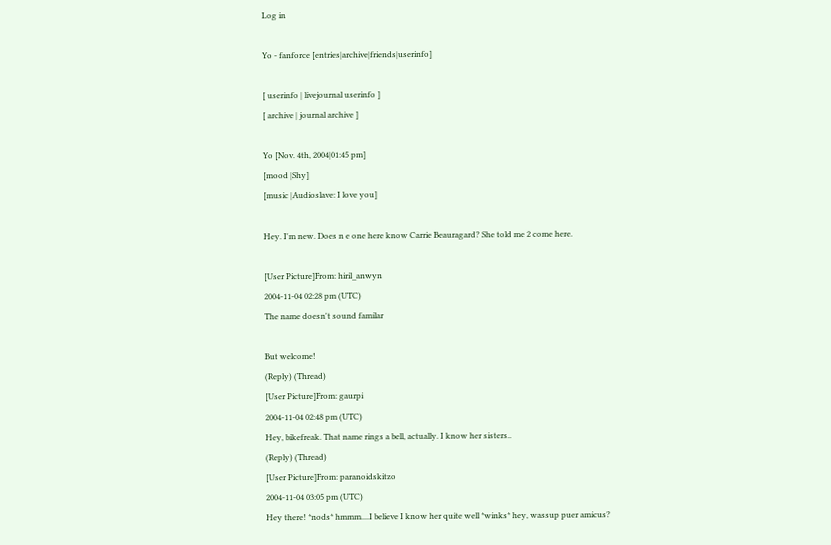Log in

Yo - fanforce [entries|archive|friends|userinfo]

[ userinfo | livejournal userinfo ]
[ archive | journal archive ]

Yo [Nov. 4th, 2004|01:45 pm]
[mood |Shy]
[music |Audioslave: I love you]

Hey. I'm new. Does n e one here know Carrie Beauragard? She told me 2 come here.

[User Picture]From: hiril_anwyn
2004-11-04 02:28 pm (UTC)
The name doesn't sound familar

But welcome!
(Reply) (Thread)
[User Picture]From: gaurpi
2004-11-04 02:48 pm (UTC)
Hey, bikefreak. That name rings a bell, actually. I know her sisters..
(Reply) (Thread)
[User Picture]From: paranoidskitzo
2004-11-04 03:05 pm (UTC)
Hey there! *nods* hmmm....I believe I know her quite well *winks* hey, wassup puer amicus?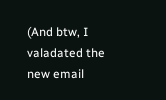(And btw, I valadated the new email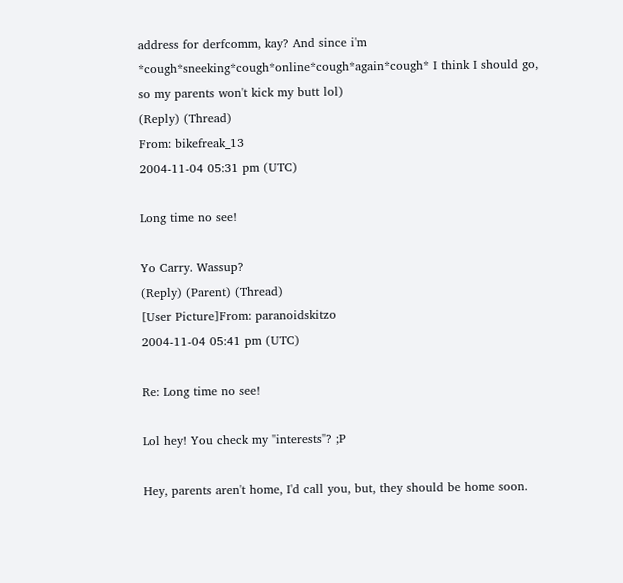address for derfcomm, kay? And since i'm *cough*sneeking*cough*online*cough*again*cough* I think I should go, so my parents won't kick my butt lol)
(Reply) (Thread)
From: bikefreak_13
2004-11-04 05:31 pm (UTC)

Long time no see!

Yo Carry. Wassup?
(Reply) (Parent) (Thread)
[User Picture]From: paranoidskitzo
2004-11-04 05:41 pm (UTC)

Re: Long time no see!

Lol hey! You check my "interests"? ;P

Hey, parents aren't home, I'd call you, but, they should be home soon.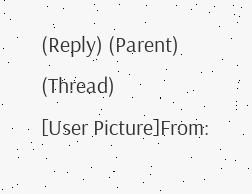(Reply) (Parent) (Thread)
[User Picture]From: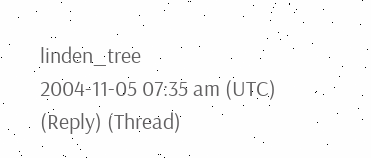linden_tree
2004-11-05 07:35 am (UTC)
(Reply) (Thread)